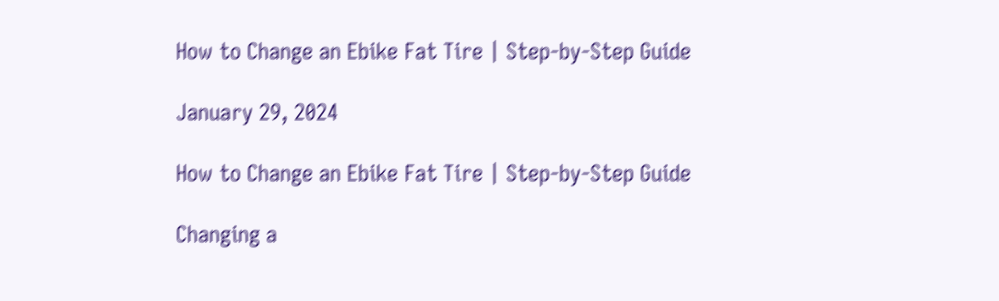How to Change an Ebike Fat Tire | Step-by-Step Guide

January 29, 2024

How to Change an Ebike Fat Tire | Step-by-Step Guide

Changing a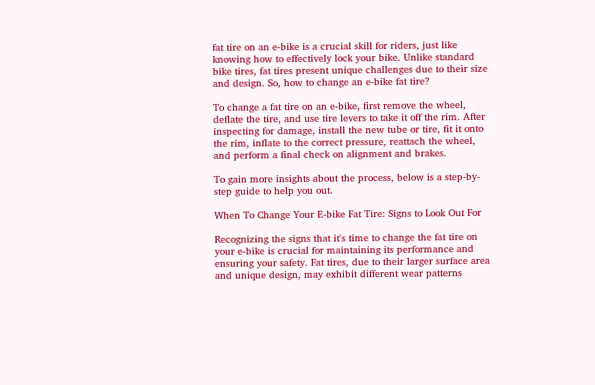fat tire on an e-bike is a crucial skill for riders, just like knowing how to effectively lock your bike. Unlike standard bike tires, fat tires present unique challenges due to their size and design. So, how to change an e-bike fat tire?

To change a fat tire on an e-bike, first remove the wheel, deflate the tire, and use tire levers to take it off the rim. After inspecting for damage, install the new tube or tire, fit it onto the rim, inflate to the correct pressure, reattach the wheel, and perform a final check on alignment and brakes.

To gain more insights about the process, below is a step-by-step guide to help you out.

When To Change Your E-bike Fat Tire: Signs to Look Out For

Recognizing the signs that it's time to change the fat tire on your e-bike is crucial for maintaining its performance and ensuring your safety. Fat tires, due to their larger surface area and unique design, may exhibit different wear patterns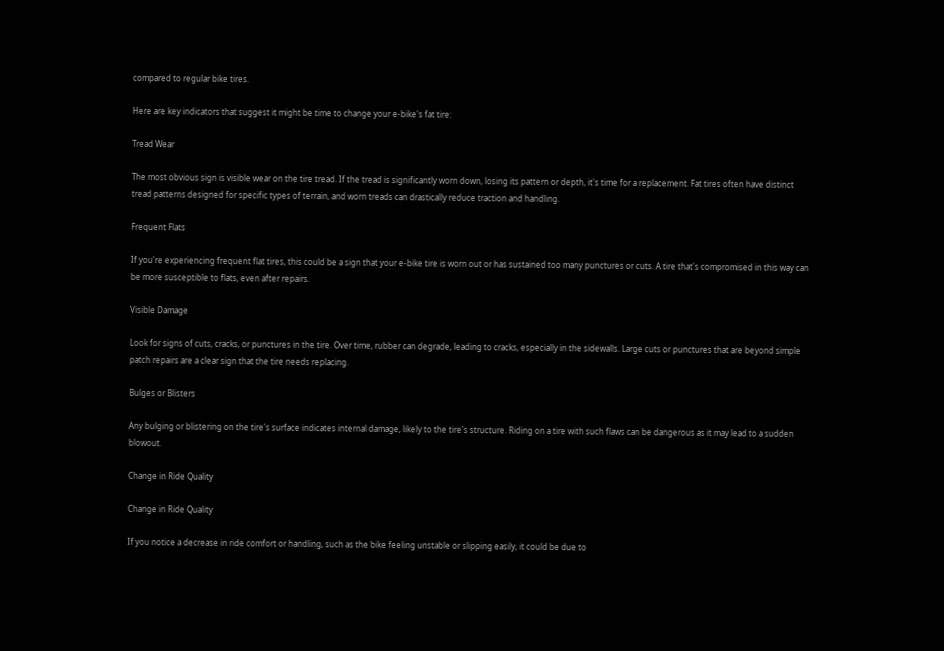compared to regular bike tires.

Here are key indicators that suggest it might be time to change your e-bike's fat tire:

Tread Wear

The most obvious sign is visible wear on the tire tread. If the tread is significantly worn down, losing its pattern or depth, it's time for a replacement. Fat tires often have distinct tread patterns designed for specific types of terrain, and worn treads can drastically reduce traction and handling.

Frequent Flats

If you're experiencing frequent flat tires, this could be a sign that your e-bike tire is worn out or has sustained too many punctures or cuts. A tire that's compromised in this way can be more susceptible to flats, even after repairs.

Visible Damage

Look for signs of cuts, cracks, or punctures in the tire. Over time, rubber can degrade, leading to cracks, especially in the sidewalls. Large cuts or punctures that are beyond simple patch repairs are a clear sign that the tire needs replacing.

Bulges or Blisters

Any bulging or blistering on the tire's surface indicates internal damage, likely to the tire's structure. Riding on a tire with such flaws can be dangerous as it may lead to a sudden blowout.

Change in Ride Quality

Change in Ride Quality

If you notice a decrease in ride comfort or handling, such as the bike feeling unstable or slipping easily, it could be due to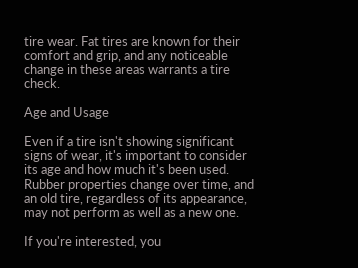tire wear. Fat tires are known for their comfort and grip, and any noticeable change in these areas warrants a tire check.

Age and Usage

Even if a tire isn't showing significant signs of wear, it's important to consider its age and how much it's been used. Rubber properties change over time, and an old tire, regardless of its appearance, may not perform as well as a new one.

If you're interested, you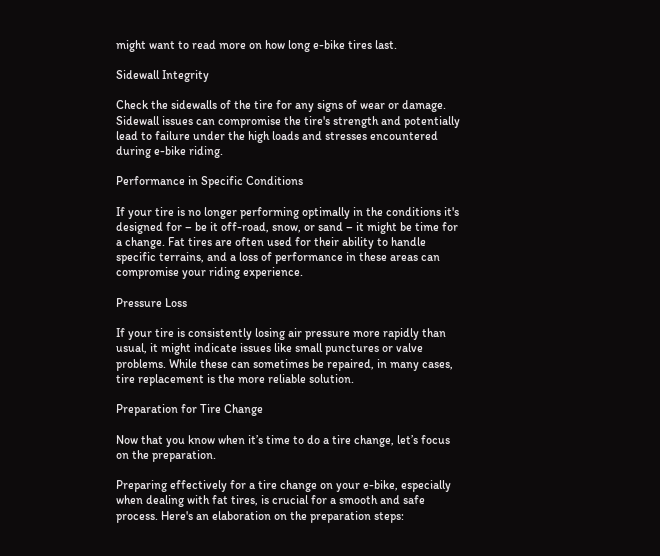might want to read more on how long e-bike tires last.

Sidewall Integrity

Check the sidewalls of the tire for any signs of wear or damage. Sidewall issues can compromise the tire's strength and potentially lead to failure under the high loads and stresses encountered during e-bike riding.

Performance in Specific Conditions

If your tire is no longer performing optimally in the conditions it's designed for – be it off-road, snow, or sand – it might be time for a change. Fat tires are often used for their ability to handle specific terrains, and a loss of performance in these areas can compromise your riding experience.

Pressure Loss

If your tire is consistently losing air pressure more rapidly than usual, it might indicate issues like small punctures or valve problems. While these can sometimes be repaired, in many cases, tire replacement is the more reliable solution.

Preparation for Tire Change

Now that you know when it’s time to do a tire change, let’s focus on the preparation.

Preparing effectively for a tire change on your e-bike, especially when dealing with fat tires, is crucial for a smooth and safe process. Here's an elaboration on the preparation steps: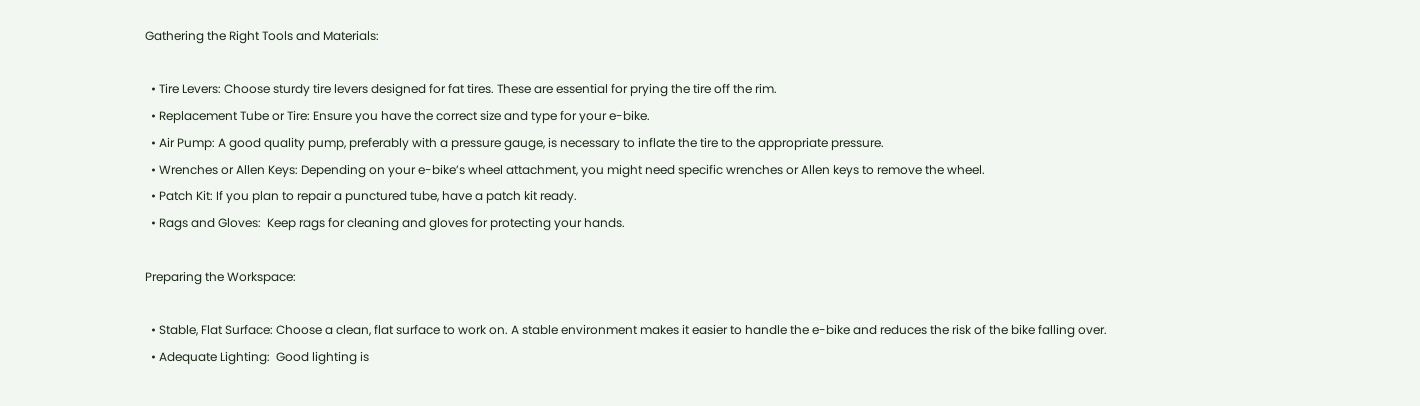Gathering the Right Tools and Materials:

  • Tire Levers: Choose sturdy tire levers designed for fat tires. These are essential for prying the tire off the rim.
  • Replacement Tube or Tire: Ensure you have the correct size and type for your e-bike.
  • Air Pump: A good quality pump, preferably with a pressure gauge, is necessary to inflate the tire to the appropriate pressure.
  • Wrenches or Allen Keys: Depending on your e-bike’s wheel attachment, you might need specific wrenches or Allen keys to remove the wheel.
  • Patch Kit: If you plan to repair a punctured tube, have a patch kit ready.
  • Rags and Gloves:  Keep rags for cleaning and gloves for protecting your hands.

Preparing the Workspace:

  • Stable, Flat Surface: Choose a clean, flat surface to work on. A stable environment makes it easier to handle the e-bike and reduces the risk of the bike falling over.
  • Adequate Lighting:  Good lighting is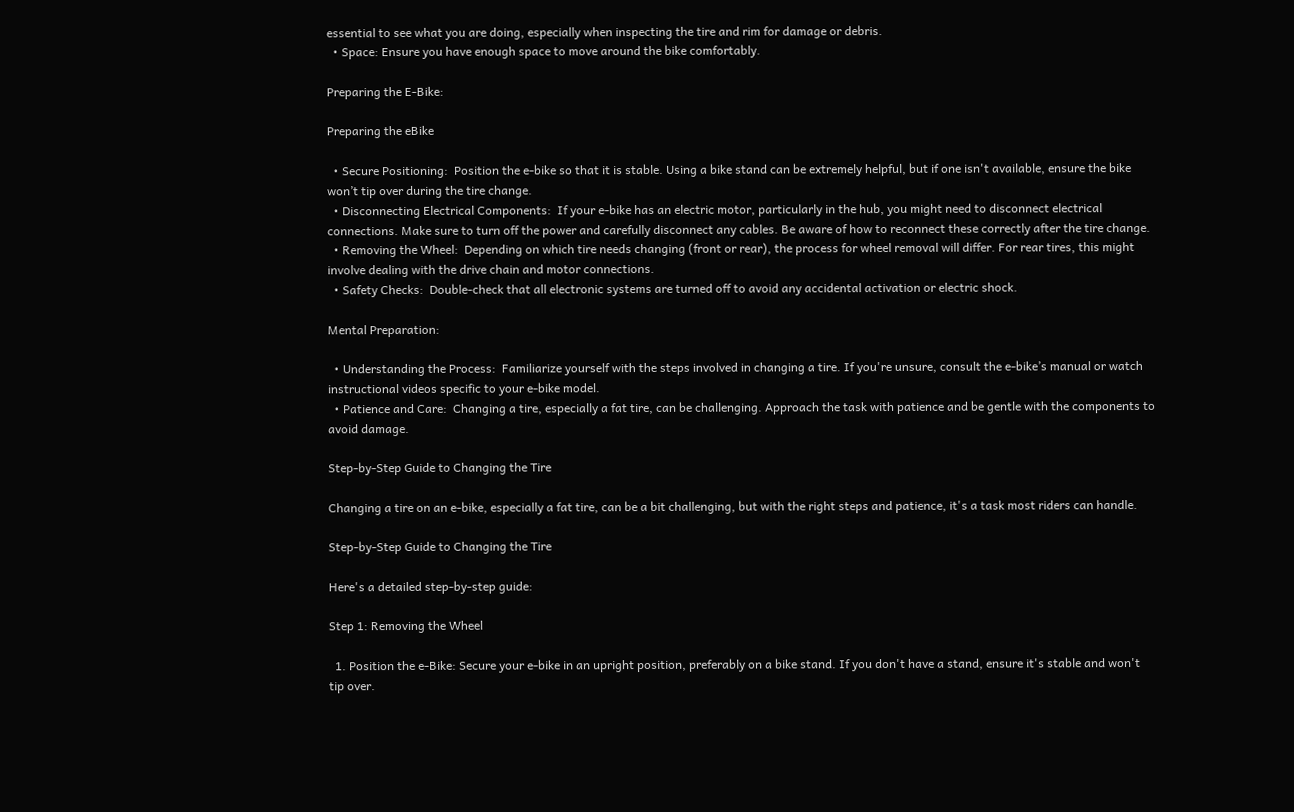essential to see what you are doing, especially when inspecting the tire and rim for damage or debris.
  • Space: Ensure you have enough space to move around the bike comfortably.

Preparing the E-Bike:

Preparing the eBike

  • Secure Positioning:  Position the e-bike so that it is stable. Using a bike stand can be extremely helpful, but if one isn't available, ensure the bike won’t tip over during the tire change.
  • Disconnecting Electrical Components:  If your e-bike has an electric motor, particularly in the hub, you might need to disconnect electrical connections. Make sure to turn off the power and carefully disconnect any cables. Be aware of how to reconnect these correctly after the tire change.
  • Removing the Wheel:  Depending on which tire needs changing (front or rear), the process for wheel removal will differ. For rear tires, this might involve dealing with the drive chain and motor connections.
  • Safety Checks:  Double-check that all electronic systems are turned off to avoid any accidental activation or electric shock.

Mental Preparation:

  • Understanding the Process:  Familiarize yourself with the steps involved in changing a tire. If you're unsure, consult the e-bike’s manual or watch instructional videos specific to your e-bike model.
  • Patience and Care:  Changing a tire, especially a fat tire, can be challenging. Approach the task with patience and be gentle with the components to avoid damage.

Step-by-Step Guide to Changing the Tire

Changing a tire on an e-bike, especially a fat tire, can be a bit challenging, but with the right steps and patience, it's a task most riders can handle.

Step-by-Step Guide to Changing the Tire

Here's a detailed step-by-step guide:

Step 1: Removing the Wheel

  1. Position the e-Bike: Secure your e-bike in an upright position, preferably on a bike stand. If you don't have a stand, ensure it's stable and won't tip over.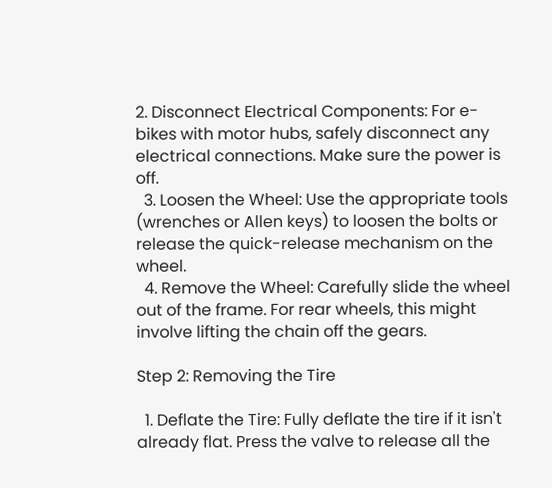2. Disconnect Electrical Components: For e-bikes with motor hubs, safely disconnect any electrical connections. Make sure the power is off.
  3. Loosen the Wheel: Use the appropriate tools (wrenches or Allen keys) to loosen the bolts or release the quick-release mechanism on the wheel.
  4. Remove the Wheel: Carefully slide the wheel out of the frame. For rear wheels, this might involve lifting the chain off the gears.

Step 2: Removing the Tire

  1. Deflate the Tire: Fully deflate the tire if it isn't already flat. Press the valve to release all the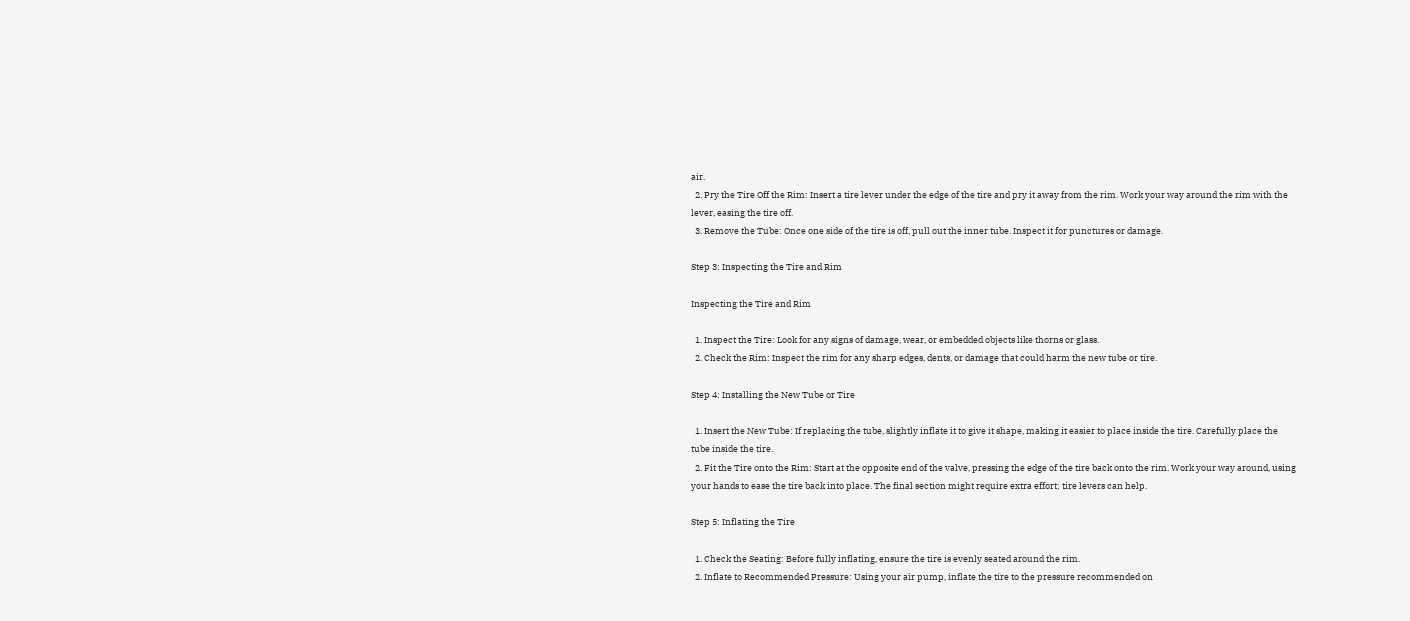air.
  2. Pry the Tire Off the Rim: Insert a tire lever under the edge of the tire and pry it away from the rim. Work your way around the rim with the lever, easing the tire off.
  3. Remove the Tube: Once one side of the tire is off, pull out the inner tube. Inspect it for punctures or damage.

Step 3: Inspecting the Tire and Rim

Inspecting the Tire and Rim

  1. Inspect the Tire: Look for any signs of damage, wear, or embedded objects like thorns or glass.
  2. Check the Rim: Inspect the rim for any sharp edges, dents, or damage that could harm the new tube or tire.

Step 4: Installing the New Tube or Tire

  1. Insert the New Tube: If replacing the tube, slightly inflate it to give it shape, making it easier to place inside the tire. Carefully place the tube inside the tire.
  2. Fit the Tire onto the Rim: Start at the opposite end of the valve, pressing the edge of the tire back onto the rim. Work your way around, using your hands to ease the tire back into place. The final section might require extra effort; tire levers can help.

Step 5: Inflating the Tire

  1. Check the Seating: Before fully inflating, ensure the tire is evenly seated around the rim.
  2. Inflate to Recommended Pressure: Using your air pump, inflate the tire to the pressure recommended on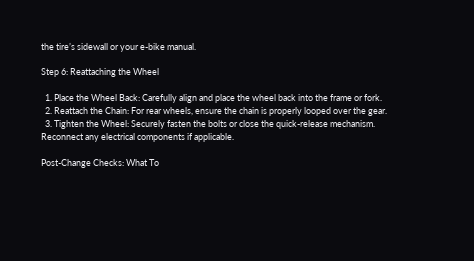the tire’s sidewall or your e-bike manual.

Step 6: Reattaching the Wheel

  1. Place the Wheel Back: Carefully align and place the wheel back into the frame or fork.
  2. Reattach the Chain: For rear wheels, ensure the chain is properly looped over the gear.
  3. Tighten the Wheel: Securely fasten the bolts or close the quick-release mechanism. Reconnect any electrical components if applicable.

Post-Change Checks: What To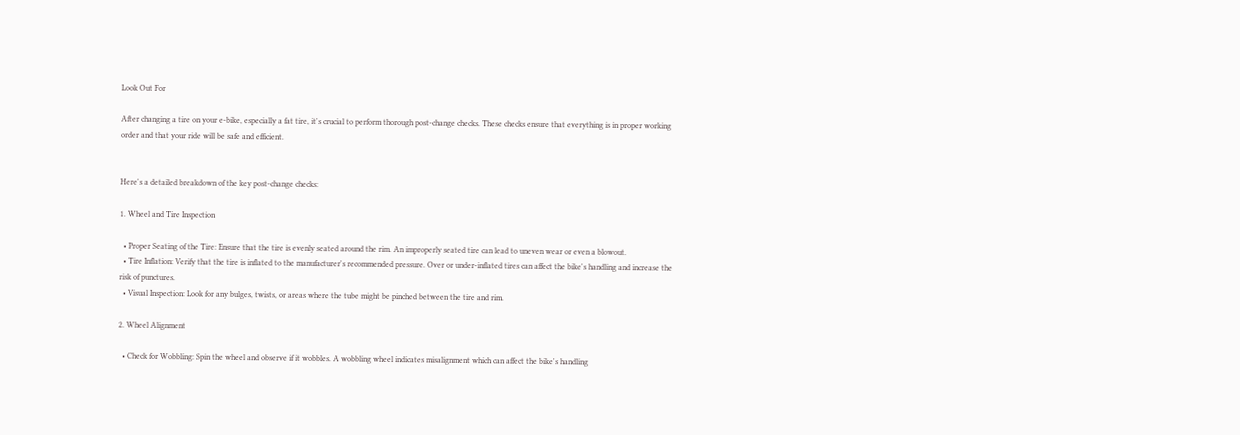Look Out For

After changing a tire on your e-bike, especially a fat tire, it's crucial to perform thorough post-change checks. These checks ensure that everything is in proper working order and that your ride will be safe and efficient.


Here's a detailed breakdown of the key post-change checks:

1. Wheel and Tire Inspection

  • Proper Seating of the Tire: Ensure that the tire is evenly seated around the rim. An improperly seated tire can lead to uneven wear or even a blowout.
  • Tire Inflation: Verify that the tire is inflated to the manufacturer's recommended pressure. Over or under-inflated tires can affect the bike's handling and increase the risk of punctures.
  • Visual Inspection: Look for any bulges, twists, or areas where the tube might be pinched between the tire and rim.

2. Wheel Alignment

  • Check for Wobbling: Spin the wheel and observe if it wobbles. A wobbling wheel indicates misalignment which can affect the bike's handling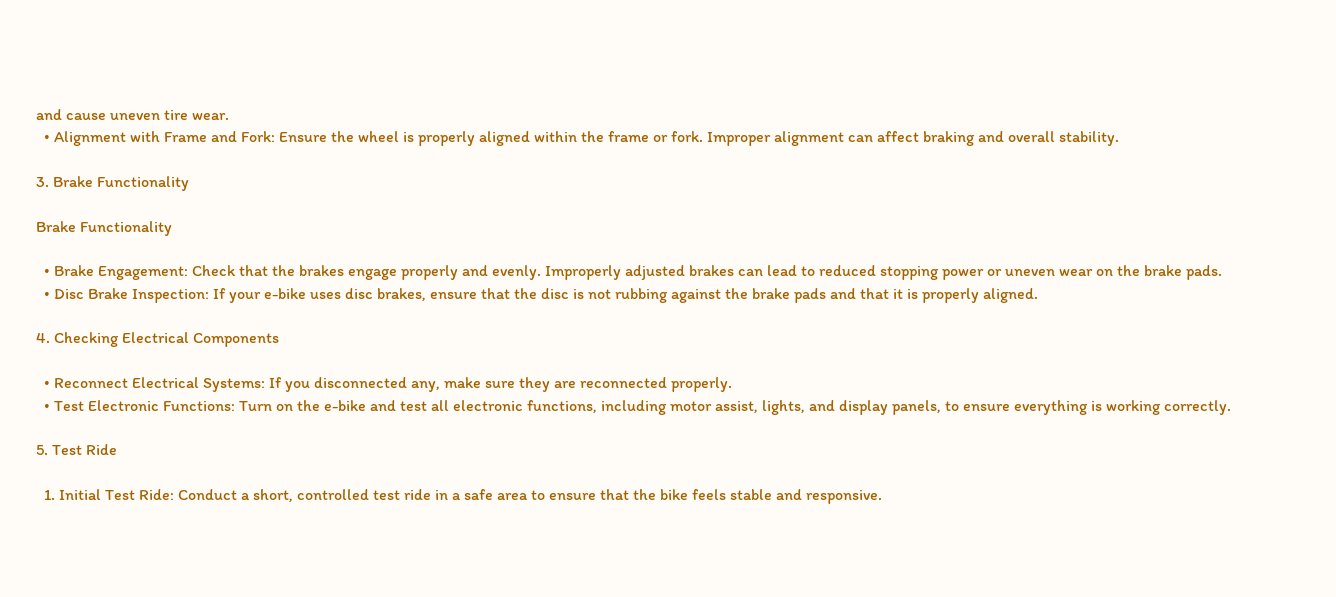and cause uneven tire wear.
  • Alignment with Frame and Fork: Ensure the wheel is properly aligned within the frame or fork. Improper alignment can affect braking and overall stability.

3. Brake Functionality

Brake Functionality

  • Brake Engagement: Check that the brakes engage properly and evenly. Improperly adjusted brakes can lead to reduced stopping power or uneven wear on the brake pads.
  • Disc Brake Inspection: If your e-bike uses disc brakes, ensure that the disc is not rubbing against the brake pads and that it is properly aligned.

4. Checking Electrical Components

  • Reconnect Electrical Systems: If you disconnected any, make sure they are reconnected properly.
  • Test Electronic Functions: Turn on the e-bike and test all electronic functions, including motor assist, lights, and display panels, to ensure everything is working correctly.

5. Test Ride

  1. Initial Test Ride: Conduct a short, controlled test ride in a safe area to ensure that the bike feels stable and responsive.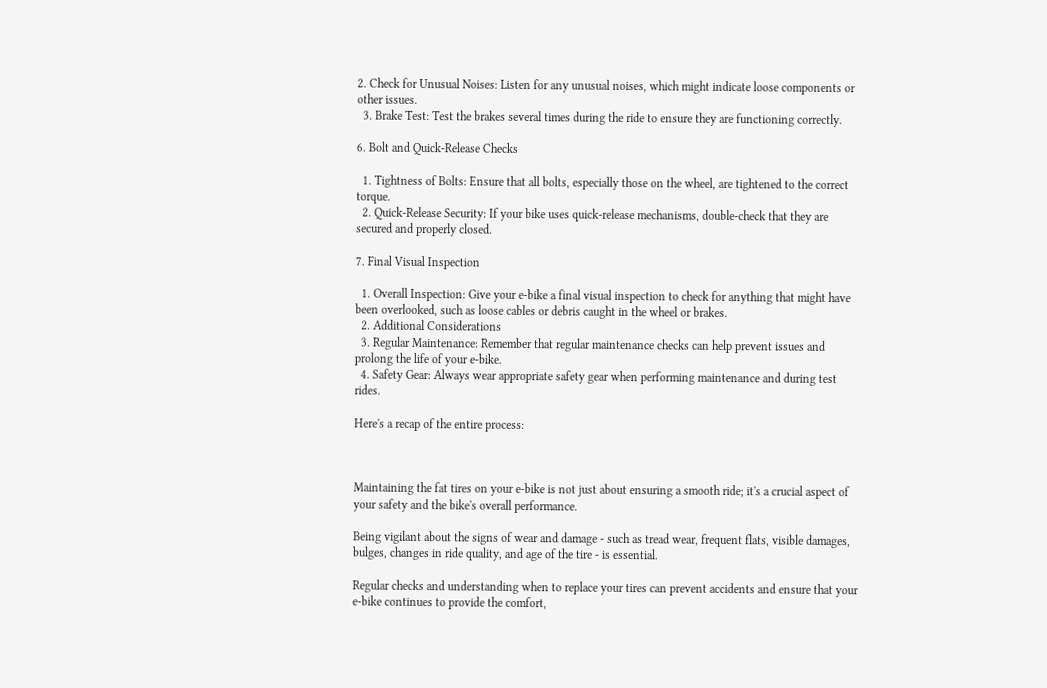2. Check for Unusual Noises: Listen for any unusual noises, which might indicate loose components or other issues.
  3. Brake Test: Test the brakes several times during the ride to ensure they are functioning correctly.

6. Bolt and Quick-Release Checks

  1. Tightness of Bolts: Ensure that all bolts, especially those on the wheel, are tightened to the correct torque.
  2. Quick-Release Security: If your bike uses quick-release mechanisms, double-check that they are secured and properly closed.

7. Final Visual Inspection

  1. Overall Inspection: Give your e-bike a final visual inspection to check for anything that might have been overlooked, such as loose cables or debris caught in the wheel or brakes.
  2. Additional Considerations
  3. Regular Maintenance: Remember that regular maintenance checks can help prevent issues and prolong the life of your e-bike.
  4. Safety Gear: Always wear appropriate safety gear when performing maintenance and during test rides.

Here's a recap of the entire process:



Maintaining the fat tires on your e-bike is not just about ensuring a smooth ride; it's a crucial aspect of your safety and the bike's overall performance.

Being vigilant about the signs of wear and damage - such as tread wear, frequent flats, visible damages, bulges, changes in ride quality, and age of the tire - is essential.

Regular checks and understanding when to replace your tires can prevent accidents and ensure that your e-bike continues to provide the comfort,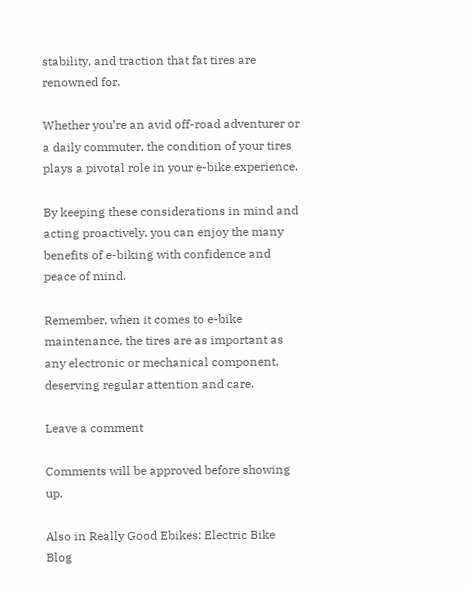stability, and traction that fat tires are renowned for.

Whether you’re an avid off-road adventurer or a daily commuter, the condition of your tires plays a pivotal role in your e-bike experience.

By keeping these considerations in mind and acting proactively, you can enjoy the many benefits of e-biking with confidence and peace of mind.

Remember, when it comes to e-bike maintenance, the tires are as important as any electronic or mechanical component, deserving regular attention and care.

Leave a comment

Comments will be approved before showing up.

Also in Really Good Ebikes: Electric Bike Blog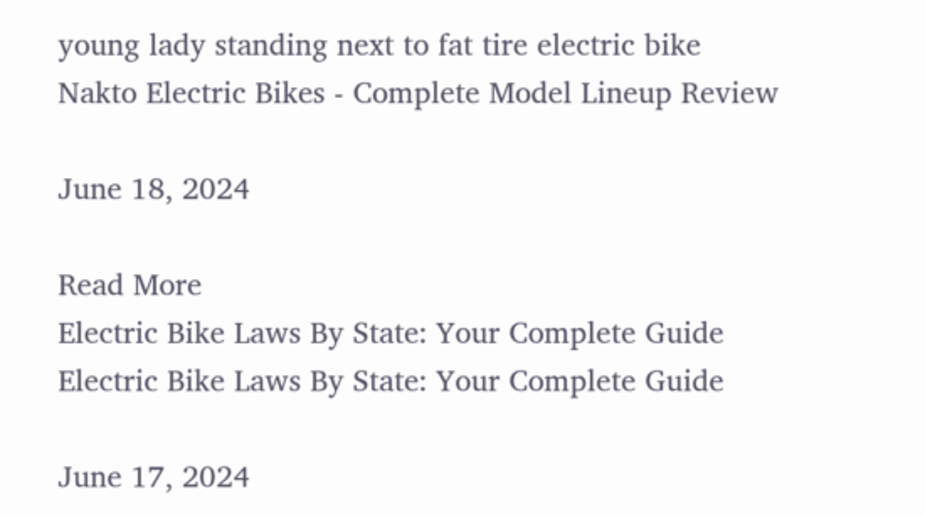young lady standing next to fat tire electric bike
Nakto Electric Bikes - Complete Model Lineup Review

June 18, 2024

Read More
Electric Bike Laws By State: Your Complete Guide
Electric Bike Laws By State: Your Complete Guide

June 17, 2024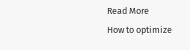Read More
How to optimize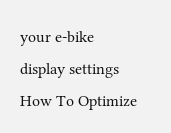your e-bike display settings
How To Optimize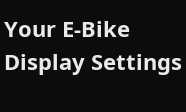Your E-Bike Display Settings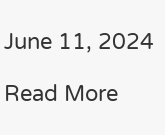June 11, 2024

Read More